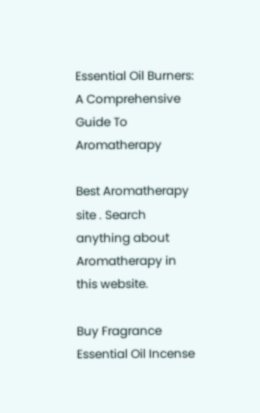Essential Oil Burners: A Comprehensive Guide To Aromatherapy

Best Aromatherapy site . Search anything about Aromatherapy in this website.

Buy Fragrance Essential Oil Incense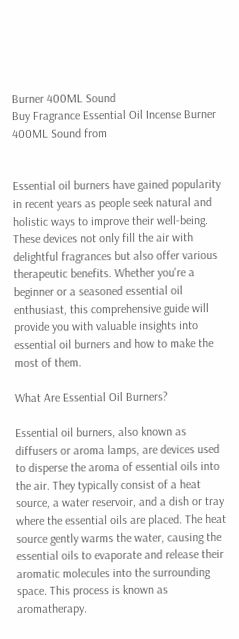Burner 400ML Sound
Buy Fragrance Essential Oil Incense Burner 400ML Sound from


Essential oil burners have gained popularity in recent years as people seek natural and holistic ways to improve their well-being. These devices not only fill the air with delightful fragrances but also offer various therapeutic benefits. Whether you're a beginner or a seasoned essential oil enthusiast, this comprehensive guide will provide you with valuable insights into essential oil burners and how to make the most of them.

What Are Essential Oil Burners?

Essential oil burners, also known as diffusers or aroma lamps, are devices used to disperse the aroma of essential oils into the air. They typically consist of a heat source, a water reservoir, and a dish or tray where the essential oils are placed. The heat source gently warms the water, causing the essential oils to evaporate and release their aromatic molecules into the surrounding space. This process is known as aromatherapy.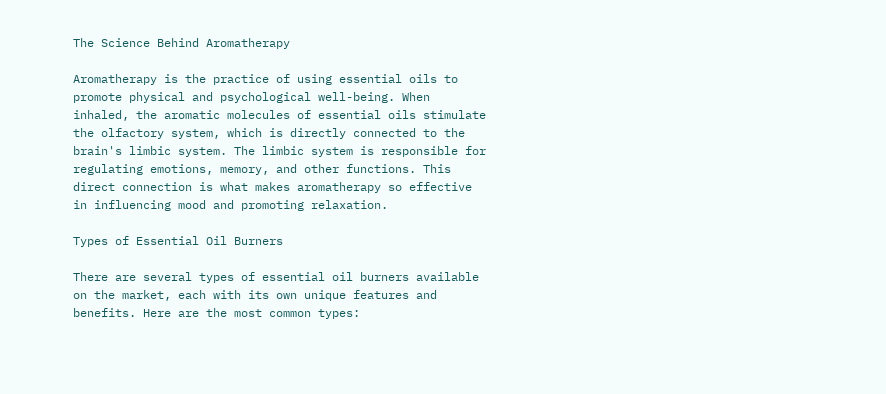The Science Behind Aromatherapy

Aromatherapy is the practice of using essential oils to promote physical and psychological well-being. When inhaled, the aromatic molecules of essential oils stimulate the olfactory system, which is directly connected to the brain's limbic system. The limbic system is responsible for regulating emotions, memory, and other functions. This direct connection is what makes aromatherapy so effective in influencing mood and promoting relaxation.

Types of Essential Oil Burners

There are several types of essential oil burners available on the market, each with its own unique features and benefits. Here are the most common types: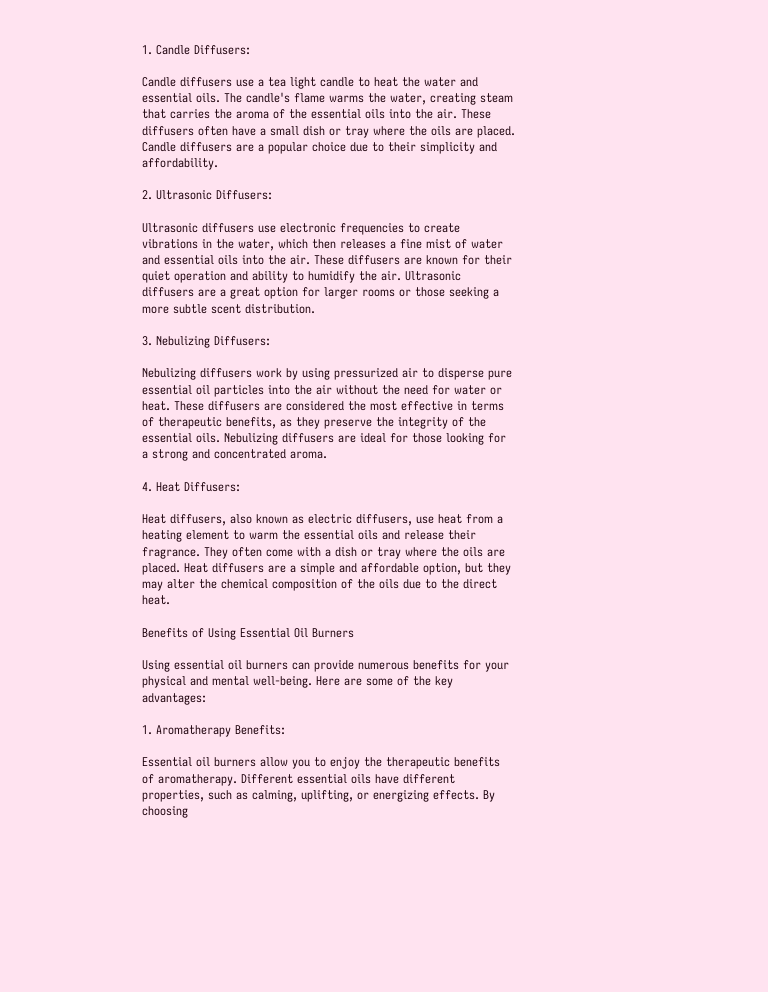1. Candle Diffusers:

Candle diffusers use a tea light candle to heat the water and essential oils. The candle's flame warms the water, creating steam that carries the aroma of the essential oils into the air. These diffusers often have a small dish or tray where the oils are placed. Candle diffusers are a popular choice due to their simplicity and affordability.

2. Ultrasonic Diffusers:

Ultrasonic diffusers use electronic frequencies to create vibrations in the water, which then releases a fine mist of water and essential oils into the air. These diffusers are known for their quiet operation and ability to humidify the air. Ultrasonic diffusers are a great option for larger rooms or those seeking a more subtle scent distribution.

3. Nebulizing Diffusers:

Nebulizing diffusers work by using pressurized air to disperse pure essential oil particles into the air without the need for water or heat. These diffusers are considered the most effective in terms of therapeutic benefits, as they preserve the integrity of the essential oils. Nebulizing diffusers are ideal for those looking for a strong and concentrated aroma.

4. Heat Diffusers:

Heat diffusers, also known as electric diffusers, use heat from a heating element to warm the essential oils and release their fragrance. They often come with a dish or tray where the oils are placed. Heat diffusers are a simple and affordable option, but they may alter the chemical composition of the oils due to the direct heat.

Benefits of Using Essential Oil Burners

Using essential oil burners can provide numerous benefits for your physical and mental well-being. Here are some of the key advantages:

1. Aromatherapy Benefits:

Essential oil burners allow you to enjoy the therapeutic benefits of aromatherapy. Different essential oils have different properties, such as calming, uplifting, or energizing effects. By choosing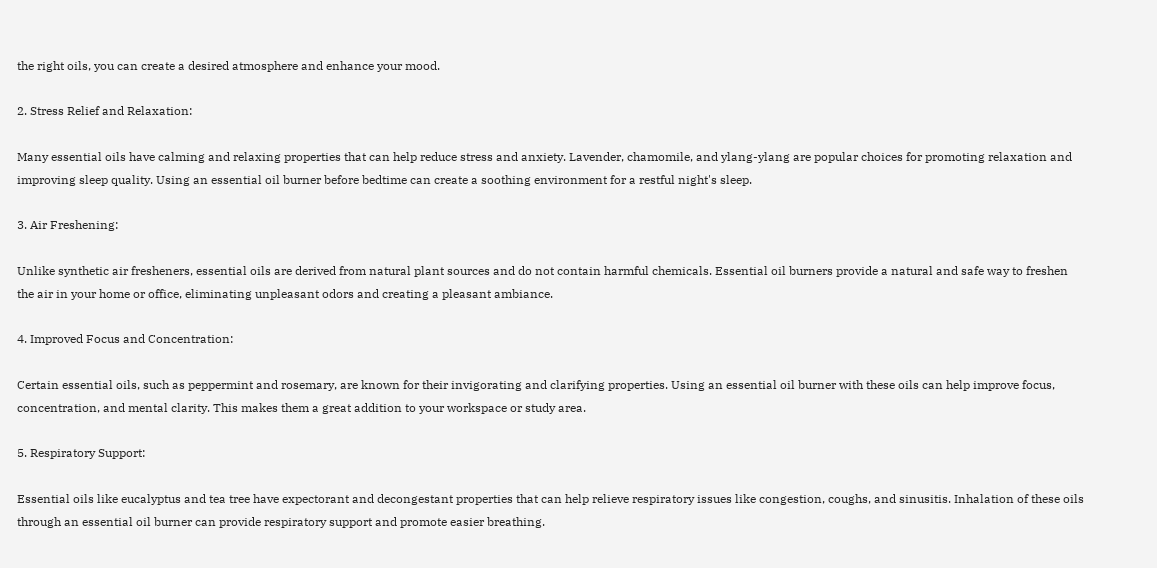the right oils, you can create a desired atmosphere and enhance your mood.

2. Stress Relief and Relaxation:

Many essential oils have calming and relaxing properties that can help reduce stress and anxiety. Lavender, chamomile, and ylang-ylang are popular choices for promoting relaxation and improving sleep quality. Using an essential oil burner before bedtime can create a soothing environment for a restful night's sleep.

3. Air Freshening:

Unlike synthetic air fresheners, essential oils are derived from natural plant sources and do not contain harmful chemicals. Essential oil burners provide a natural and safe way to freshen the air in your home or office, eliminating unpleasant odors and creating a pleasant ambiance.

4. Improved Focus and Concentration:

Certain essential oils, such as peppermint and rosemary, are known for their invigorating and clarifying properties. Using an essential oil burner with these oils can help improve focus, concentration, and mental clarity. This makes them a great addition to your workspace or study area.

5. Respiratory Support:

Essential oils like eucalyptus and tea tree have expectorant and decongestant properties that can help relieve respiratory issues like congestion, coughs, and sinusitis. Inhalation of these oils through an essential oil burner can provide respiratory support and promote easier breathing.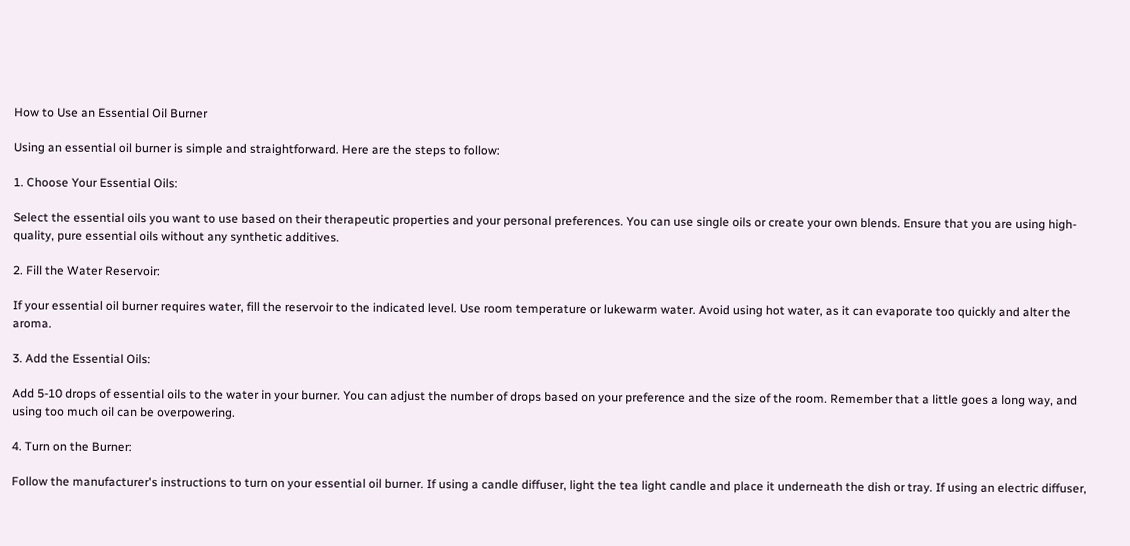How to Use an Essential Oil Burner

Using an essential oil burner is simple and straightforward. Here are the steps to follow:

1. Choose Your Essential Oils:

Select the essential oils you want to use based on their therapeutic properties and your personal preferences. You can use single oils or create your own blends. Ensure that you are using high-quality, pure essential oils without any synthetic additives.

2. Fill the Water Reservoir:

If your essential oil burner requires water, fill the reservoir to the indicated level. Use room temperature or lukewarm water. Avoid using hot water, as it can evaporate too quickly and alter the aroma.

3. Add the Essential Oils:

Add 5-10 drops of essential oils to the water in your burner. You can adjust the number of drops based on your preference and the size of the room. Remember that a little goes a long way, and using too much oil can be overpowering.

4. Turn on the Burner:

Follow the manufacturer's instructions to turn on your essential oil burner. If using a candle diffuser, light the tea light candle and place it underneath the dish or tray. If using an electric diffuser,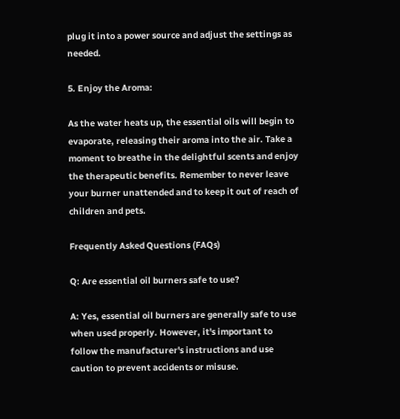plug it into a power source and adjust the settings as needed.

5. Enjoy the Aroma:

As the water heats up, the essential oils will begin to evaporate, releasing their aroma into the air. Take a moment to breathe in the delightful scents and enjoy the therapeutic benefits. Remember to never leave your burner unattended and to keep it out of reach of children and pets.

Frequently Asked Questions (FAQs)

Q: Are essential oil burners safe to use?

A: Yes, essential oil burners are generally safe to use when used properly. However, it's important to follow the manufacturer's instructions and use caution to prevent accidents or misuse.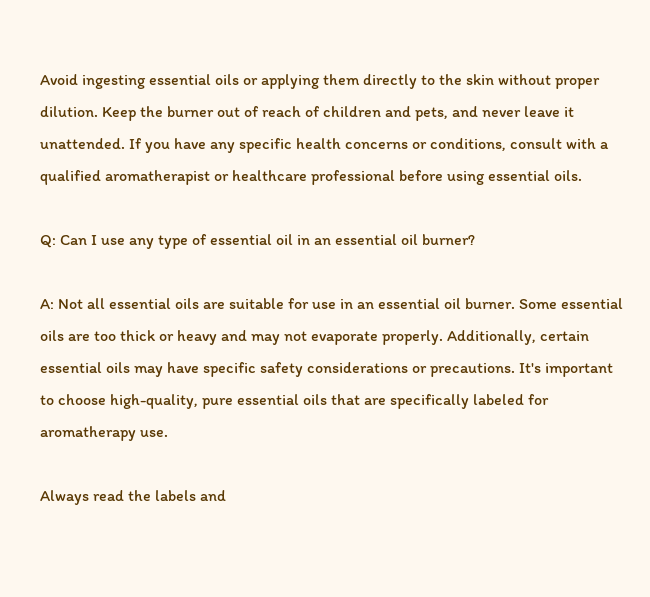Avoid ingesting essential oils or applying them directly to the skin without proper dilution. Keep the burner out of reach of children and pets, and never leave it unattended. If you have any specific health concerns or conditions, consult with a qualified aromatherapist or healthcare professional before using essential oils.

Q: Can I use any type of essential oil in an essential oil burner?

A: Not all essential oils are suitable for use in an essential oil burner. Some essential oils are too thick or heavy and may not evaporate properly. Additionally, certain essential oils may have specific safety considerations or precautions. It's important to choose high-quality, pure essential oils that are specifically labeled for aromatherapy use.

Always read the labels and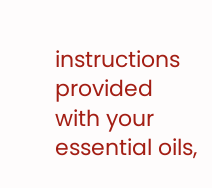instructions provided with your essential oils,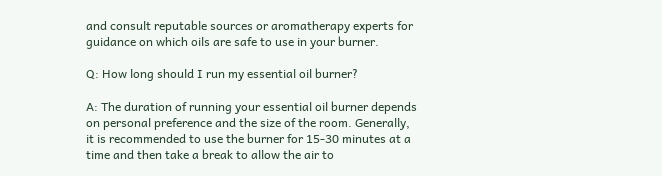and consult reputable sources or aromatherapy experts for guidance on which oils are safe to use in your burner.

Q: How long should I run my essential oil burner?

A: The duration of running your essential oil burner depends on personal preference and the size of the room. Generally, it is recommended to use the burner for 15-30 minutes at a time and then take a break to allow the air to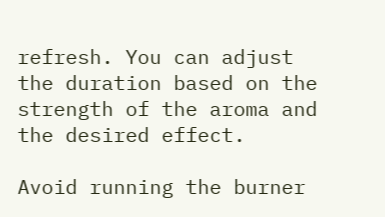refresh. You can adjust the duration based on the strength of the aroma and the desired effect.

Avoid running the burner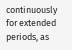continuously for extended periods, as